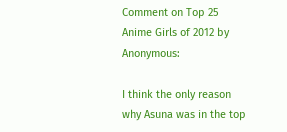Comment on Top 25 Anime Girls of 2012 by Anonymous:

I think the only reason why Asuna was in the top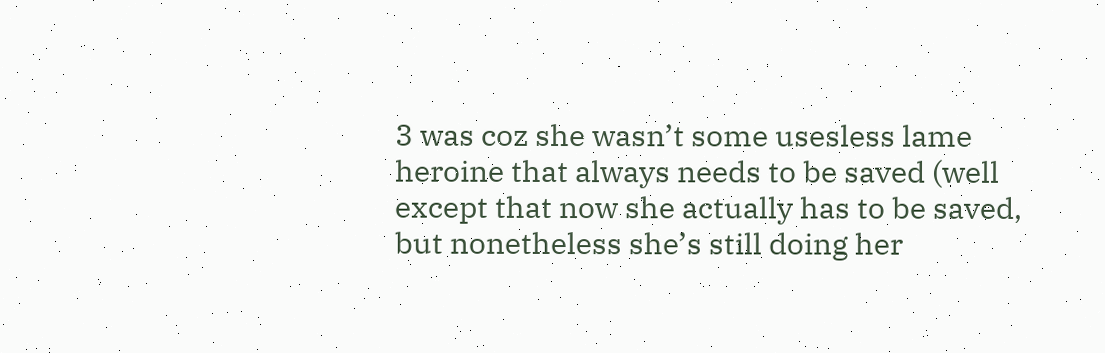3 was coz she wasn’t some usesless lame heroine that always needs to be saved (well except that now she actually has to be saved, but nonetheless she’s still doing her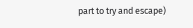part to try and escape)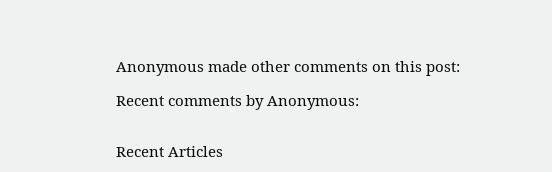Anonymous made other comments on this post:

Recent comments by Anonymous:


Recent Articles